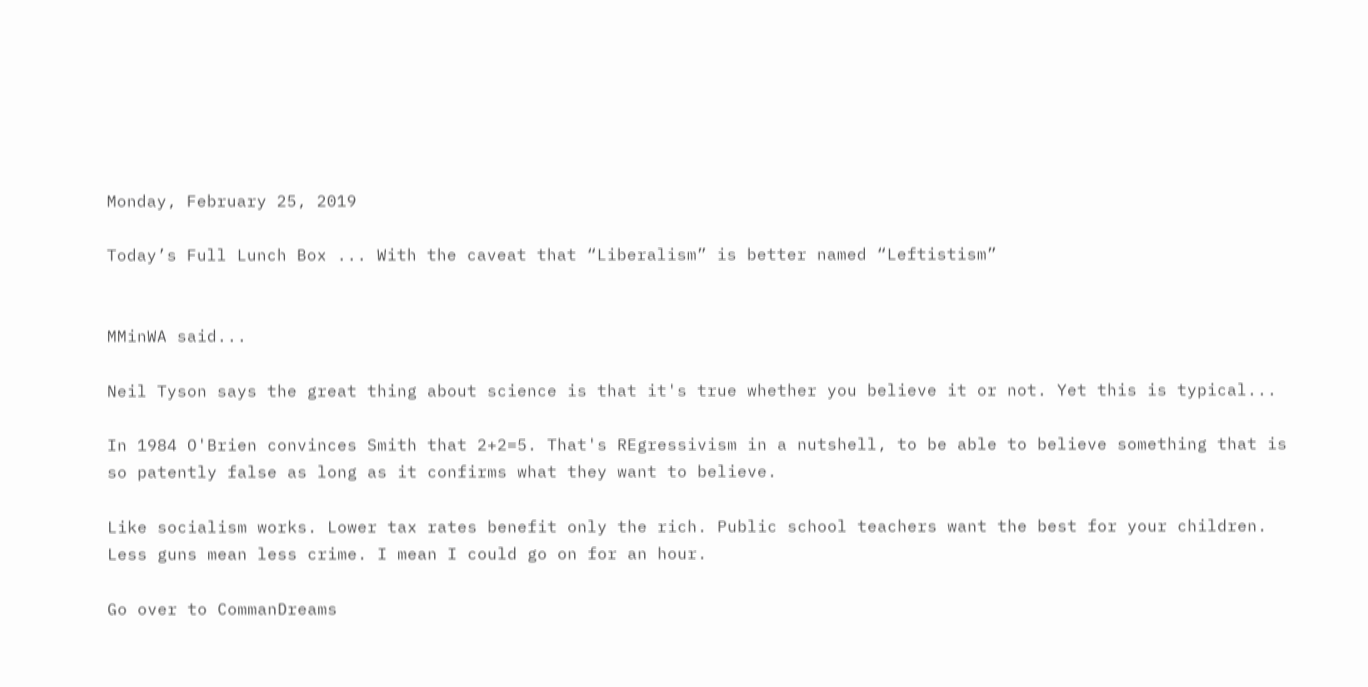Monday, February 25, 2019

Today’s Full Lunch Box ... With the caveat that “Liberalism” is better named “Leftistism”


MMinWA said...

Neil Tyson says the great thing about science is that it's true whether you believe it or not. Yet this is typical...

In 1984 O'Brien convinces Smith that 2+2=5. That's REgressivism in a nutshell, to be able to believe something that is so patently false as long as it confirms what they want to believe.

Like socialism works. Lower tax rates benefit only the rich. Public school teachers want the best for your children. Less guns mean less crime. I mean I could go on for an hour.

Go over to CommanDreams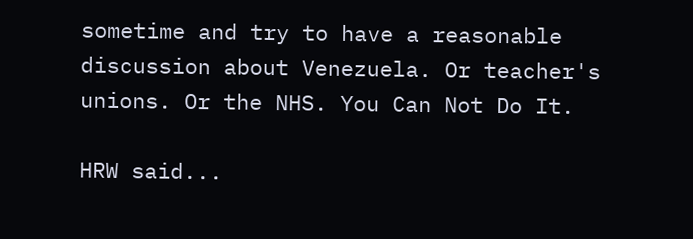sometime and try to have a reasonable discussion about Venezuela. Or teacher's unions. Or the NHS. You Can Not Do It.

HRW said...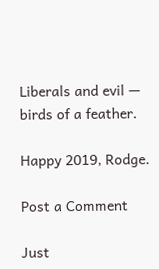Liberals and evil — birds of a feather.

Happy 2019, Rodge.

Post a Comment

Just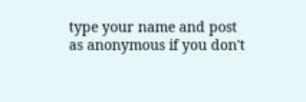type your name and post as anonymous if you don't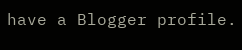have a Blogger profile.